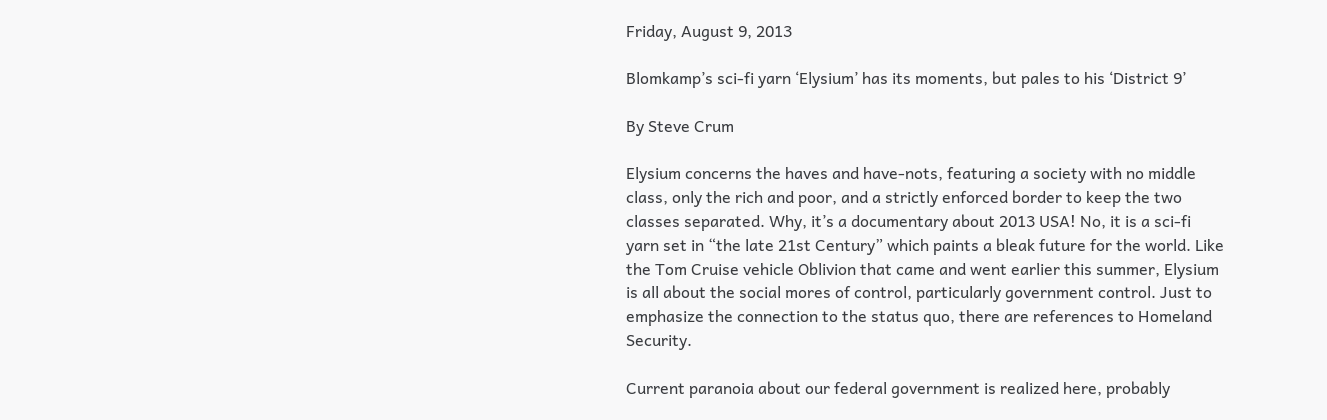Friday, August 9, 2013

Blomkamp’s sci-fi yarn ‘Elysium’ has its moments, but pales to his ‘District 9’

By Steve Crum

Elysium concerns the haves and have-nots, featuring a society with no middle class, only the rich and poor, and a strictly enforced border to keep the two classes separated. Why, it’s a documentary about 2013 USA! No, it is a sci-fi yarn set in “the late 21st Century” which paints a bleak future for the world. Like the Tom Cruise vehicle Oblivion that came and went earlier this summer, Elysium is all about the social mores of control, particularly government control. Just to emphasize the connection to the status quo, there are references to Homeland Security.

Current paranoia about our federal government is realized here, probably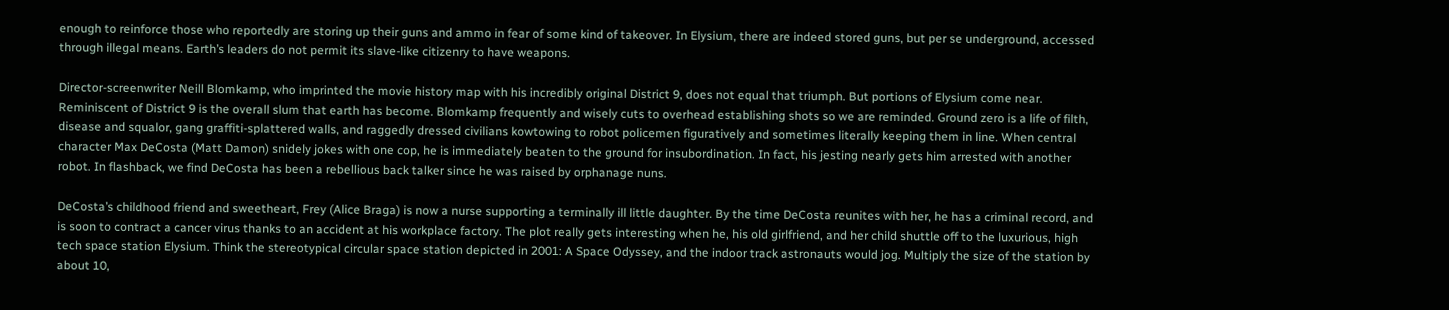enough to reinforce those who reportedly are storing up their guns and ammo in fear of some kind of takeover. In Elysium, there are indeed stored guns, but per se underground, accessed through illegal means. Earth’s leaders do not permit its slave-like citizenry to have weapons.

Director-screenwriter Neill Blomkamp, who imprinted the movie history map with his incredibly original District 9, does not equal that triumph. But portions of Elysium come near. Reminiscent of District 9 is the overall slum that earth has become. Blomkamp frequently and wisely cuts to overhead establishing shots so we are reminded. Ground zero is a life of filth, disease and squalor, gang graffiti-splattered walls, and raggedly dressed civilians kowtowing to robot policemen figuratively and sometimes literally keeping them in line. When central character Max DeCosta (Matt Damon) snidely jokes with one cop, he is immediately beaten to the ground for insubordination. In fact, his jesting nearly gets him arrested with another robot. In flashback, we find DeCosta has been a rebellious back talker since he was raised by orphanage nuns.

DeCosta’s childhood friend and sweetheart, Frey (Alice Braga) is now a nurse supporting a terminally ill little daughter. By the time DeCosta reunites with her, he has a criminal record, and is soon to contract a cancer virus thanks to an accident at his workplace factory. The plot really gets interesting when he, his old girlfriend, and her child shuttle off to the luxurious, high tech space station Elysium. Think the stereotypical circular space station depicted in 2001: A Space Odyssey, and the indoor track astronauts would jog. Multiply the size of the station by about 10,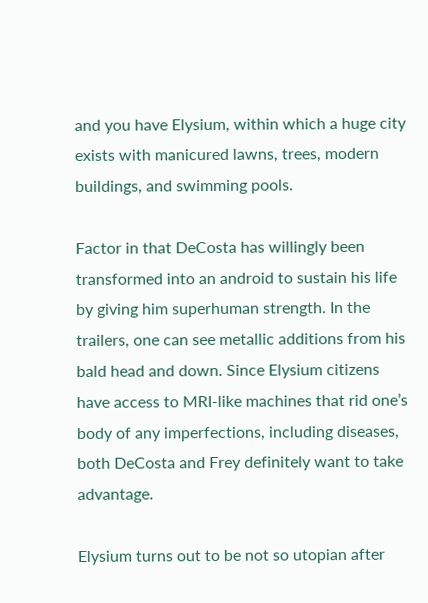and you have Elysium, within which a huge city exists with manicured lawns, trees, modern buildings, and swimming pools.

Factor in that DeCosta has willingly been transformed into an android to sustain his life by giving him superhuman strength. In the trailers, one can see metallic additions from his bald head and down. Since Elysium citizens have access to MRI-like machines that rid one’s body of any imperfections, including diseases, both DeCosta and Frey definitely want to take advantage.

Elysium turns out to be not so utopian after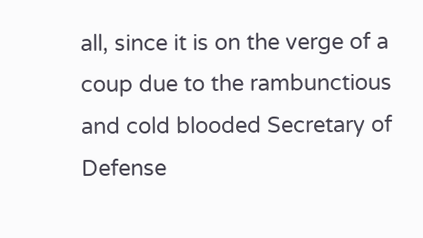all, since it is on the verge of a coup due to the rambunctious and cold blooded Secretary of Defense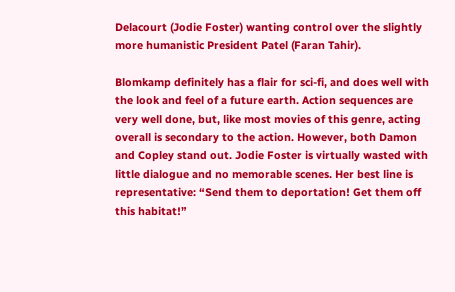Delacourt (Jodie Foster) wanting control over the slightly more humanistic President Patel (Faran Tahir).

Blomkamp definitely has a flair for sci-fi, and does well with the look and feel of a future earth. Action sequences are very well done, but, like most movies of this genre, acting overall is secondary to the action. However, both Damon and Copley stand out. Jodie Foster is virtually wasted with little dialogue and no memorable scenes. Her best line is representative: “Send them to deportation! Get them off this habitat!”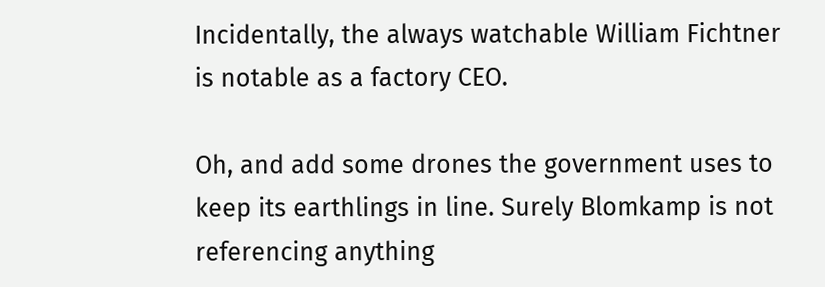Incidentally, the always watchable William Fichtner is notable as a factory CEO.

Oh, and add some drones the government uses to keep its earthlings in line. Surely Blomkamp is not referencing anything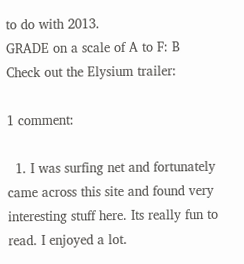to do with 2013.
GRADE on a scale of A to F: B
Check out the Elysium trailer:

1 comment:

  1. I was surfing net and fortunately came across this site and found very interesting stuff here. Its really fun to read. I enjoyed a lot.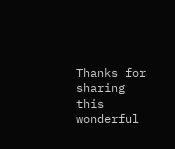Thanks for sharing this wonderful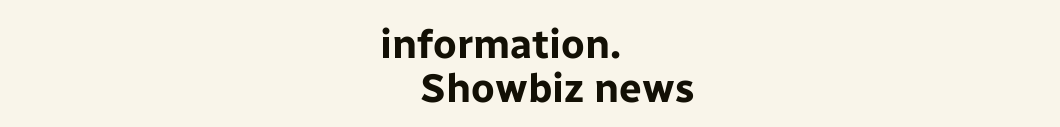information.
    Showbiz news